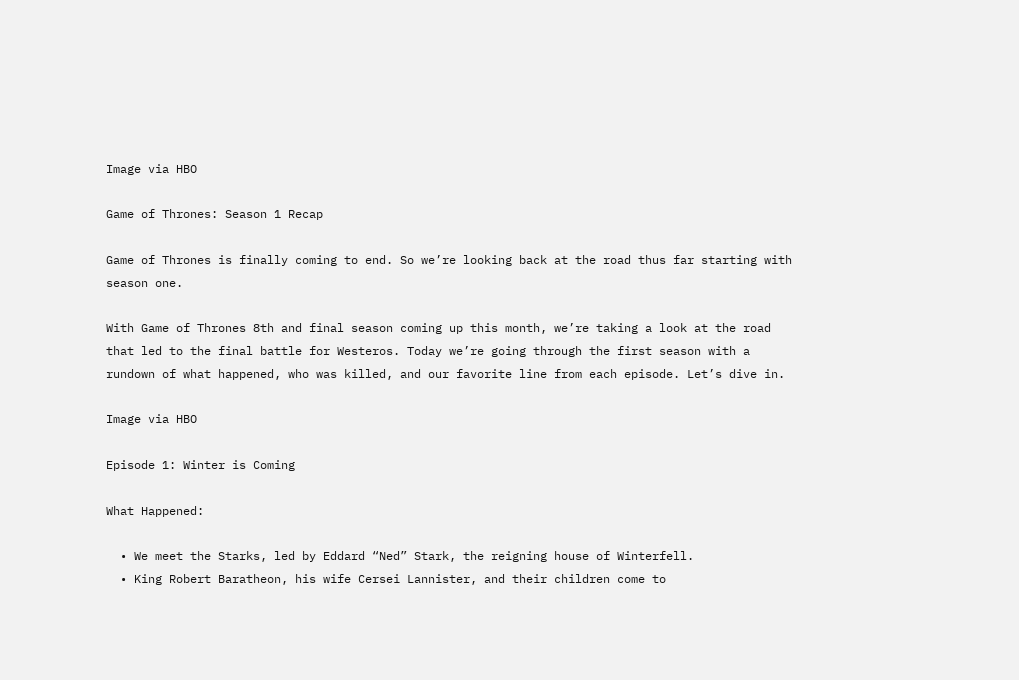Image via HBO

Game of Thrones: Season 1 Recap

Game of Thrones is finally coming to end. So we’re looking back at the road thus far starting with season one.

With Game of Thrones 8th and final season coming up this month, we’re taking a look at the road that led to the final battle for Westeros. Today we’re going through the first season with a rundown of what happened, who was killed, and our favorite line from each episode. Let’s dive in.

Image via HBO

Episode 1: Winter is Coming

What Happened:

  • We meet the Starks, led by Eddard “Ned” Stark, the reigning house of Winterfell.
  • King Robert Baratheon, his wife Cersei Lannister, and their children come to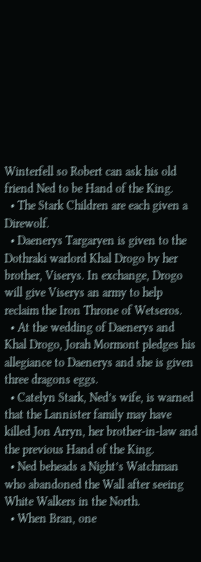Winterfell so Robert can ask his old friend Ned to be Hand of the King.
  • The Stark Children are each given a Direwolf.
  • Daenerys Targaryen is given to the Dothraki warlord Khal Drogo by her brother, Viserys. In exchange, Drogo will give Viserys an army to help reclaim the Iron Throne of Wetseros.
  • At the wedding of Daenerys and Khal Drogo, Jorah Mormont pledges his allegiance to Daenerys and she is given three dragons eggs.
  • Catelyn Stark, Ned’s wife, is warned that the Lannister family may have killed Jon Arryn, her brother-in-law and the previous Hand of the King.
  • Ned beheads a Night’s Watchman who abandoned the Wall after seeing White Walkers in the North.
  • When Bran, one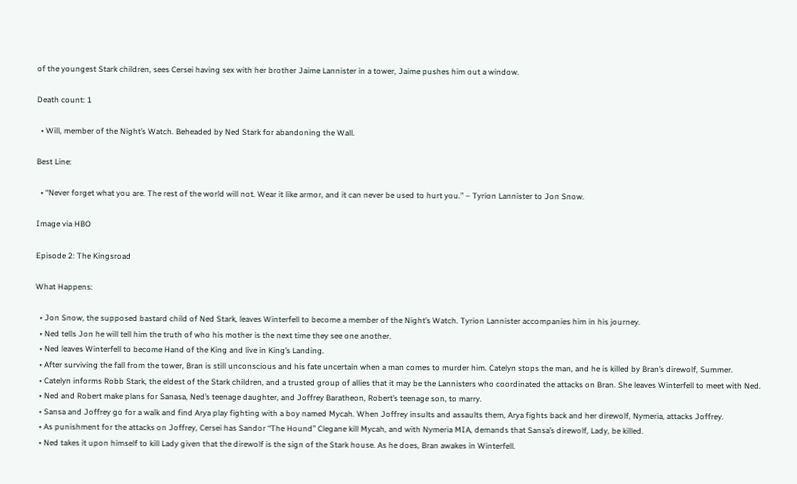of the youngest Stark children, sees Cersei having sex with her brother Jaime Lannister in a tower, Jaime pushes him out a window.

Death count: 1

  • Will, member of the Night’s Watch. Beheaded by Ned Stark for abandoning the Wall.

Best Line:

  • “Never forget what you are. The rest of the world will not. Wear it like armor, and it can never be used to hurt you.” – Tyrion Lannister to Jon Snow.

Image via HBO

Episode 2: The Kingsroad

What Happens:

  • Jon Snow, the supposed bastard child of Ned Stark, leaves Winterfell to become a member of the Night’s Watch. Tyrion Lannister accompanies him in his journey.
  • Ned tells Jon he will tell him the truth of who his mother is the next time they see one another.
  • Ned leaves Winterfell to become Hand of the King and live in King’s Landing.
  • After surviving the fall from the tower, Bran is still unconscious and his fate uncertain when a man comes to murder him. Catelyn stops the man, and he is killed by Bran’s direwolf, Summer.
  • Catelyn informs Robb Stark, the eldest of the Stark children, and a trusted group of allies that it may be the Lannisters who coordinated the attacks on Bran. She leaves Winterfell to meet with Ned.
  • Ned and Robert make plans for Sanasa, Ned’s teenage daughter, and Joffrey Baratheon, Robert’s teenage son, to marry.
  • Sansa and Joffrey go for a walk and find Arya play fighting with a boy named Mycah. When Joffrey insults and assaults them, Arya fights back and her direwolf, Nymeria, attacks Joffrey.
  • As punishment for the attacks on Joffrey, Cersei has Sandor “The Hound” Clegane kill Mycah, and with Nymeria MIA, demands that Sansa’s direwolf, Lady, be killed.
  • Ned takes it upon himself to kill Lady given that the direwolf is the sign of the Stark house. As he does, Bran awakes in Winterfell.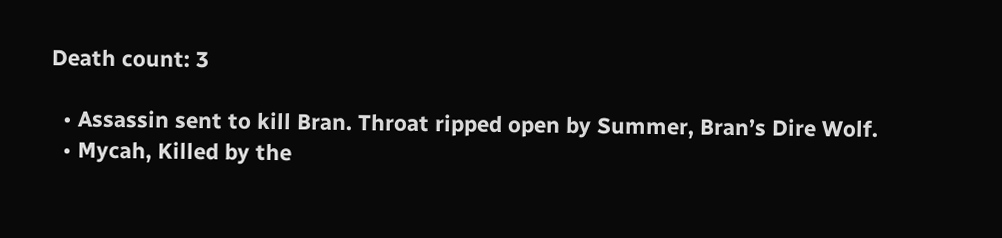Death count: 3

  • Assassin sent to kill Bran. Throat ripped open by Summer, Bran’s Dire Wolf.
  • Mycah, Killed by the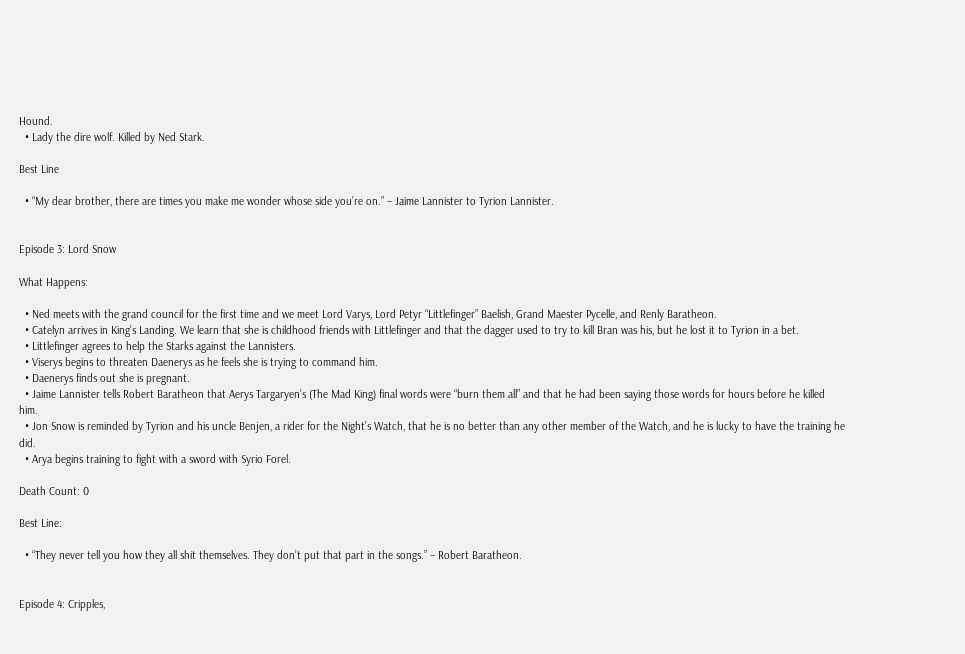Hound.
  • Lady the dire wolf. Killed by Ned Stark.

Best Line

  • “My dear brother, there are times you make me wonder whose side you’re on.” – Jaime Lannister to Tyrion Lannister.


Episode 3: Lord Snow

What Happens:

  • Ned meets with the grand council for the first time and we meet Lord Varys, Lord Petyr “Littlefinger” Baelish, Grand Maester Pycelle, and Renly Baratheon.
  • Catelyn arrives in King’s Landing. We learn that she is childhood friends with Littlefinger and that the dagger used to try to kill Bran was his, but he lost it to Tyrion in a bet.
  • Littlefinger agrees to help the Starks against the Lannisters.
  • Viserys begins to threaten Daenerys as he feels she is trying to command him.
  • Daenerys finds out she is pregnant.
  • Jaime Lannister tells Robert Baratheon that Aerys Targaryen’s (The Mad King) final words were “burn them all” and that he had been saying those words for hours before he killed him.
  • Jon Snow is reminded by Tyrion and his uncle Benjen, a rider for the Night’s Watch, that he is no better than any other member of the Watch, and he is lucky to have the training he did.
  • Arya begins training to fight with a sword with Syrio Forel.

Death Count: 0

Best Line:

  • “They never tell you how they all shit themselves. They don’t put that part in the songs.” – Robert Baratheon.


Episode 4: Cripples,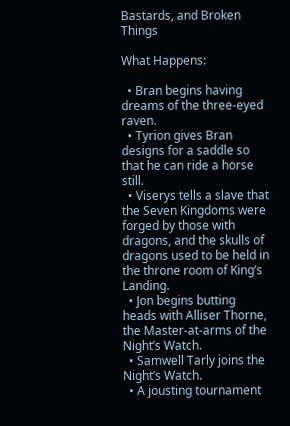Bastards, and Broken Things

What Happens:

  • Bran begins having dreams of the three-eyed raven.
  • Tyrion gives Bran designs for a saddle so that he can ride a horse still.
  • Viserys tells a slave that the Seven Kingdoms were forged by those with dragons, and the skulls of dragons used to be held in the throne room of King’s Landing.
  • Jon begins butting heads with Alliser Thorne, the Master-at-arms of the Night’s Watch.
  • Samwell Tarly joins the Night’s Watch.
  • A jousting tournament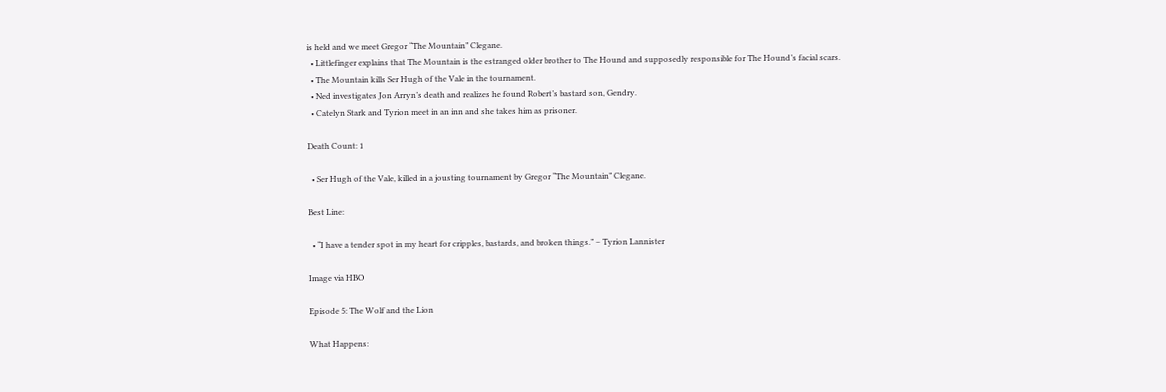is held and we meet Gregor “The Mountain” Clegane.
  • Littlefinger explains that The Mountain is the estranged older brother to The Hound and supposedly responsible for The Hound’s facial scars.
  • The Mountain kills Ser Hugh of the Vale in the tournament.
  • Ned investigates Jon Arryn’s death and realizes he found Robert’s bastard son, Gendry.
  • Catelyn Stark and Tyrion meet in an inn and she takes him as prisoner.

Death Count: 1

  • Ser Hugh of the Vale, killed in a jousting tournament by Gregor “The Mountain” Clegane.

Best Line:

  • “I have a tender spot in my heart for cripples, bastards, and broken things.” – Tyrion Lannister

Image via HBO

Episode 5: The Wolf and the Lion

What Happens: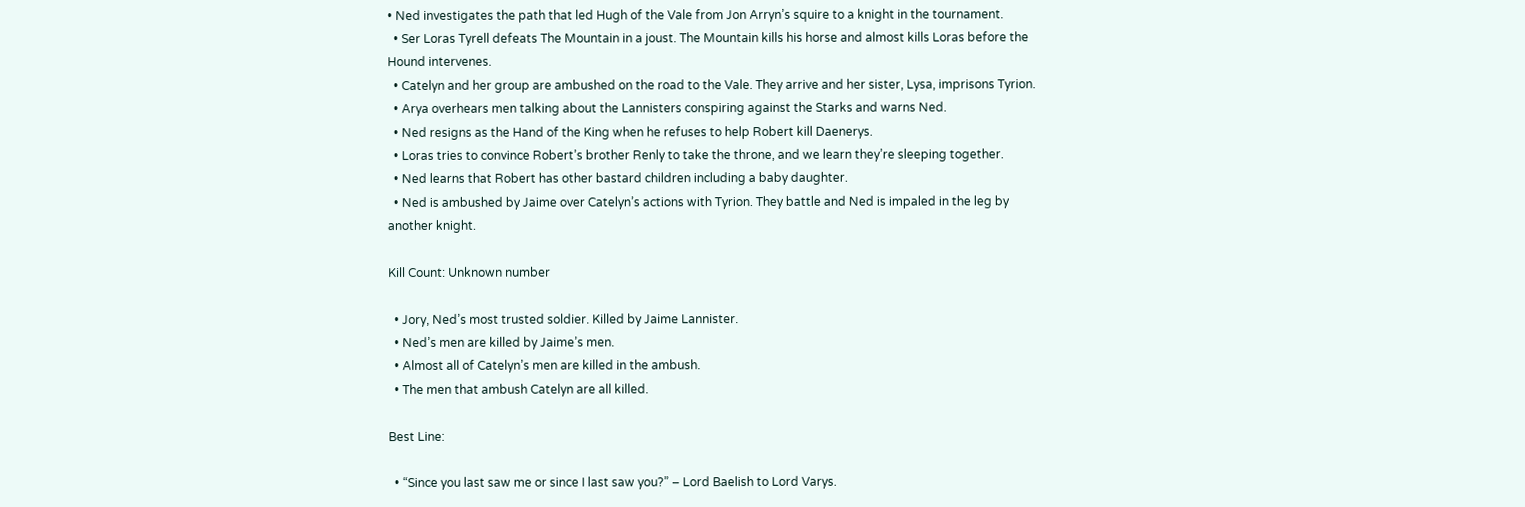• Ned investigates the path that led Hugh of the Vale from Jon Arryn’s squire to a knight in the tournament.
  • Ser Loras Tyrell defeats The Mountain in a joust. The Mountain kills his horse and almost kills Loras before the Hound intervenes.
  • Catelyn and her group are ambushed on the road to the Vale. They arrive and her sister, Lysa, imprisons Tyrion.
  • Arya overhears men talking about the Lannisters conspiring against the Starks and warns Ned.
  • Ned resigns as the Hand of the King when he refuses to help Robert kill Daenerys.
  • Loras tries to convince Robert’s brother Renly to take the throne, and we learn they’re sleeping together.
  • Ned learns that Robert has other bastard children including a baby daughter.
  • Ned is ambushed by Jaime over Catelyn’s actions with Tyrion. They battle and Ned is impaled in the leg by another knight.

Kill Count: Unknown number

  • Jory, Ned’s most trusted soldier. Killed by Jaime Lannister.
  • Ned’s men are killed by Jaime’s men.
  • Almost all of Catelyn’s men are killed in the ambush.
  • The men that ambush Catelyn are all killed.

Best Line:

  • “Since you last saw me or since I last saw you?” – Lord Baelish to Lord Varys.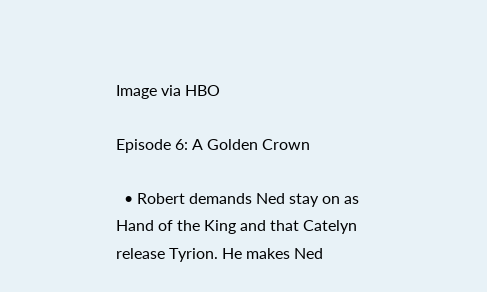Image via HBO

Episode 6: A Golden Crown

  • Robert demands Ned stay on as Hand of the King and that Catelyn release Tyrion. He makes Ned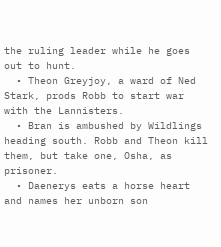the ruling leader while he goes out to hunt.
  • Theon Greyjoy, a ward of Ned Stark, prods Robb to start war with the Lannisters.
  • Bran is ambushed by Wildlings heading south. Robb and Theon kill them, but take one, Osha, as prisoner.
  • Daenerys eats a horse heart and names her unborn son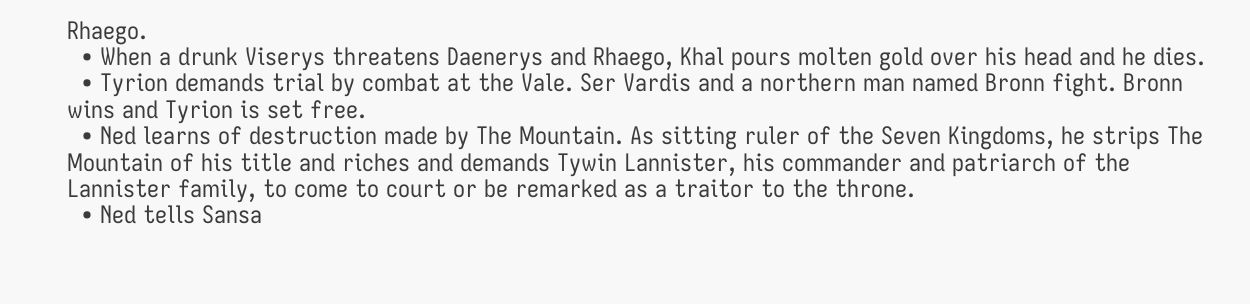Rhaego.
  • When a drunk Viserys threatens Daenerys and Rhaego, Khal pours molten gold over his head and he dies.
  • Tyrion demands trial by combat at the Vale. Ser Vardis and a northern man named Bronn fight. Bronn wins and Tyrion is set free.
  • Ned learns of destruction made by The Mountain. As sitting ruler of the Seven Kingdoms, he strips The Mountain of his title and riches and demands Tywin Lannister, his commander and patriarch of the Lannister family, to come to court or be remarked as a traitor to the throne.
  • Ned tells Sansa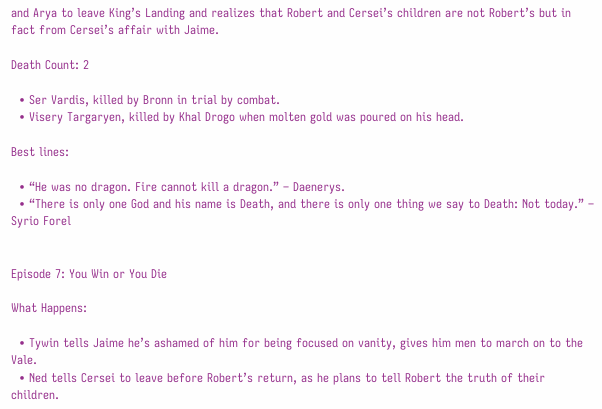and Arya to leave King’s Landing and realizes that Robert and Cersei’s children are not Robert’s but in fact from Cersei’s affair with Jaime.

Death Count: 2

  • Ser Vardis, killed by Bronn in trial by combat.
  • Visery Targaryen, killed by Khal Drogo when molten gold was poured on his head.

Best lines:

  • “He was no dragon. Fire cannot kill a dragon.” – Daenerys.
  • “There is only one God and his name is Death, and there is only one thing we say to Death: Not today.” – Syrio Forel


Episode 7: You Win or You Die

What Happens:

  • Tywin tells Jaime he’s ashamed of him for being focused on vanity, gives him men to march on to the Vale.
  • Ned tells Cersei to leave before Robert’s return, as he plans to tell Robert the truth of their children.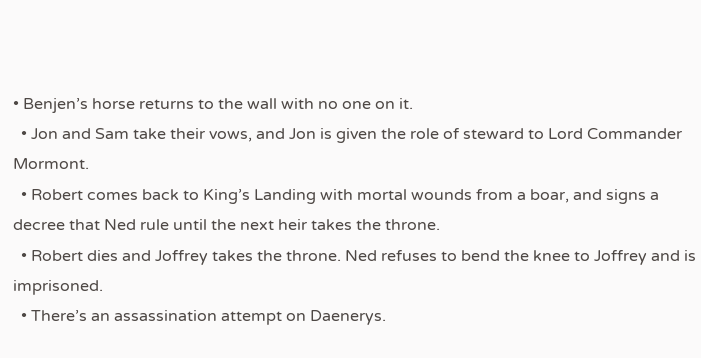• Benjen’s horse returns to the wall with no one on it.
  • Jon and Sam take their vows, and Jon is given the role of steward to Lord Commander Mormont.
  • Robert comes back to King’s Landing with mortal wounds from a boar, and signs a decree that Ned rule until the next heir takes the throne.
  • Robert dies and Joffrey takes the throne. Ned refuses to bend the knee to Joffrey and is imprisoned.
  • There’s an assassination attempt on Daenerys.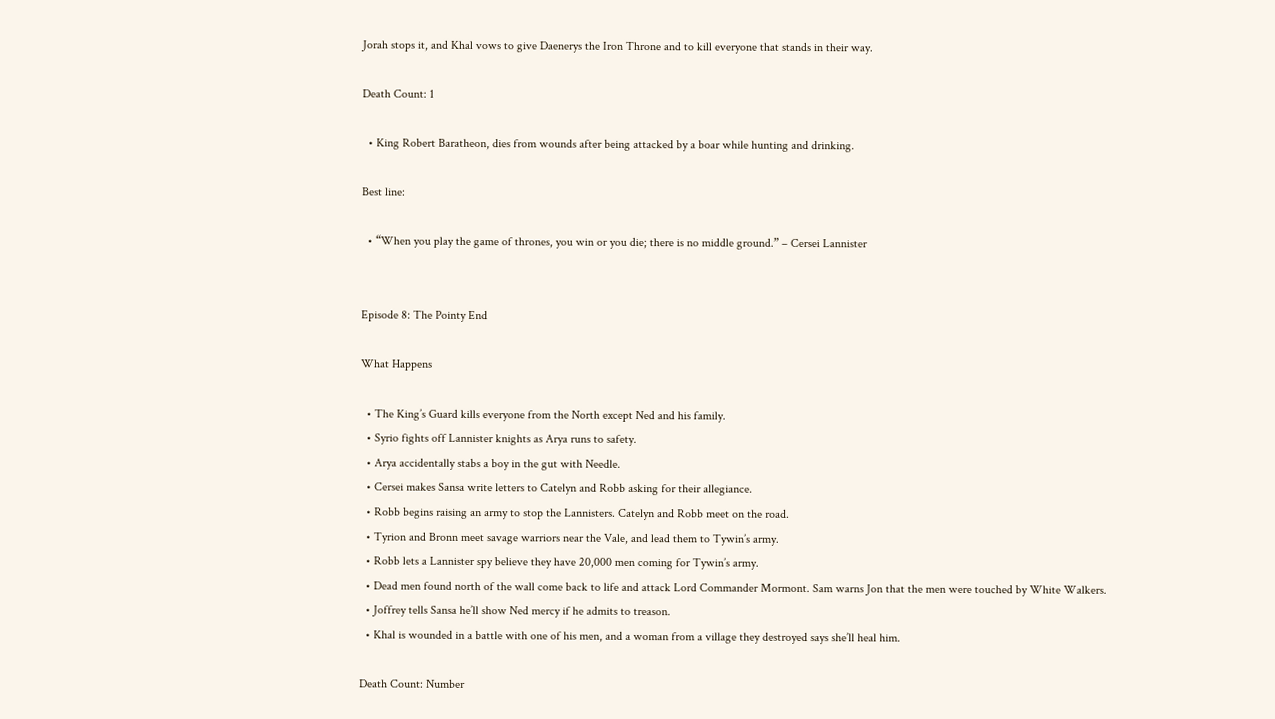Jorah stops it, and Khal vows to give Daenerys the Iron Throne and to kill everyone that stands in their way.

Death Count: 1

  • King Robert Baratheon, dies from wounds after being attacked by a boar while hunting and drinking.

Best line:

  • “When you play the game of thrones, you win or you die; there is no middle ground.” – Cersei Lannister


Episode 8: The Pointy End

What Happens

  • The King’s Guard kills everyone from the North except Ned and his family.
  • Syrio fights off Lannister knights as Arya runs to safety.
  • Arya accidentally stabs a boy in the gut with Needle.
  • Cersei makes Sansa write letters to Catelyn and Robb asking for their allegiance.
  • Robb begins raising an army to stop the Lannisters. Catelyn and Robb meet on the road.
  • Tyrion and Bronn meet savage warriors near the Vale, and lead them to Tywin’s army.
  • Robb lets a Lannister spy believe they have 20,000 men coming for Tywin’s army.
  • Dead men found north of the wall come back to life and attack Lord Commander Mormont. Sam warns Jon that the men were touched by White Walkers.
  • Joffrey tells Sansa he’ll show Ned mercy if he admits to treason.
  • Khal is wounded in a battle with one of his men, and a woman from a village they destroyed says she’ll heal him.

Death Count: Number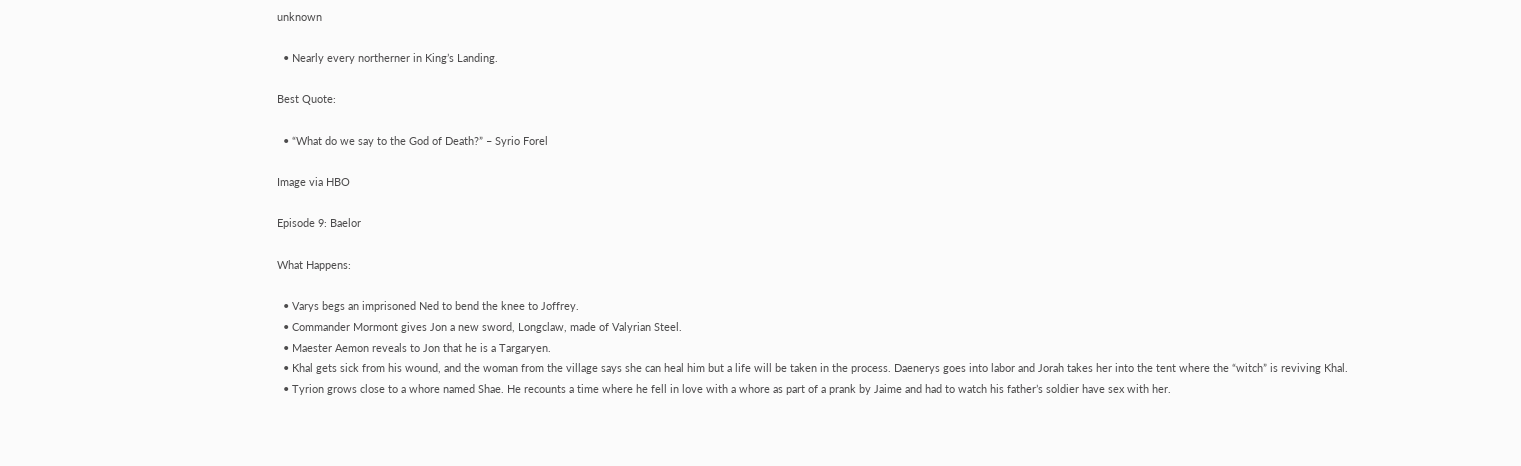unknown

  • Nearly every northerner in King’s Landing.

Best Quote:

  • “What do we say to the God of Death?” – Syrio Forel

Image via HBO

Episode 9: Baelor

What Happens:

  • Varys begs an imprisoned Ned to bend the knee to Joffrey.
  • Commander Mormont gives Jon a new sword, Longclaw, made of Valyrian Steel.
  • Maester Aemon reveals to Jon that he is a Targaryen.
  • Khal gets sick from his wound, and the woman from the village says she can heal him but a life will be taken in the process. Daenerys goes into labor and Jorah takes her into the tent where the “witch” is reviving Khal.
  • Tyrion grows close to a whore named Shae. He recounts a time where he fell in love with a whore as part of a prank by Jaime and had to watch his father’s soldier have sex with her.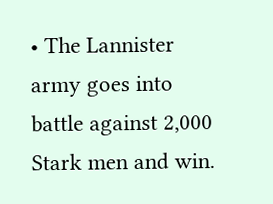• The Lannister army goes into battle against 2,000 Stark men and win.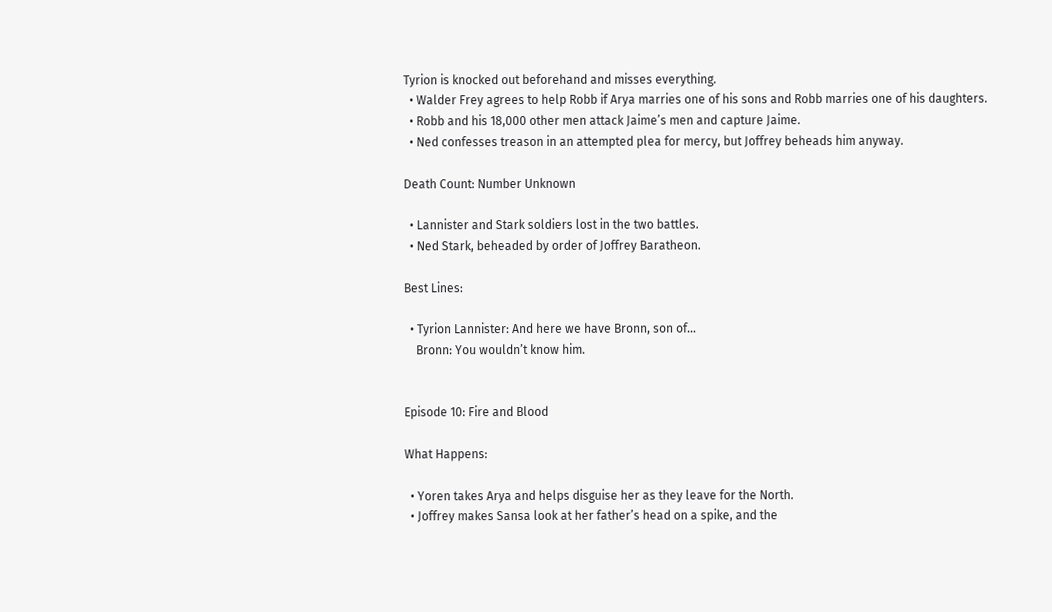Tyrion is knocked out beforehand and misses everything.
  • Walder Frey agrees to help Robb if Arya marries one of his sons and Robb marries one of his daughters.
  • Robb and his 18,000 other men attack Jaime’s men and capture Jaime.
  • Ned confesses treason in an attempted plea for mercy, but Joffrey beheads him anyway.

Death Count: Number Unknown

  • Lannister and Stark soldiers lost in the two battles.
  • Ned Stark, beheaded by order of Joffrey Baratheon.

Best Lines:

  • Tyrion Lannister: And here we have Bronn, son of…
    Bronn: You wouldn’t know him.


Episode 10: Fire and Blood

What Happens:

  • Yoren takes Arya and helps disguise her as they leave for the North.
  • Joffrey makes Sansa look at her father’s head on a spike, and the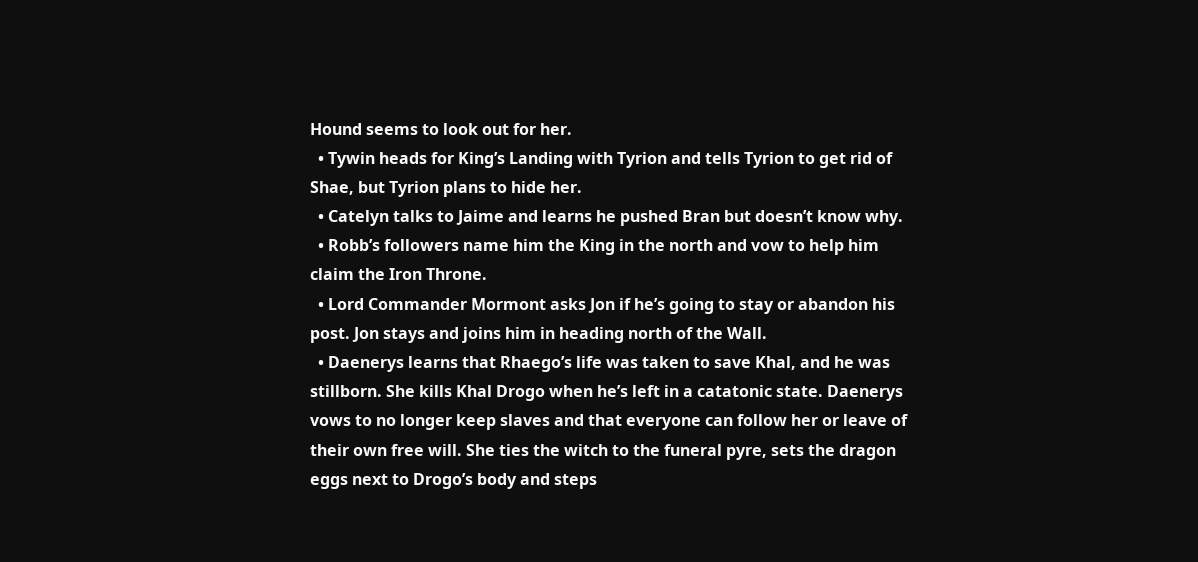Hound seems to look out for her.
  • Tywin heads for King’s Landing with Tyrion and tells Tyrion to get rid of Shae, but Tyrion plans to hide her.
  • Catelyn talks to Jaime and learns he pushed Bran but doesn’t know why.
  • Robb’s followers name him the King in the north and vow to help him claim the Iron Throne.
  • Lord Commander Mormont asks Jon if he’s going to stay or abandon his post. Jon stays and joins him in heading north of the Wall.
  • Daenerys learns that Rhaego’s life was taken to save Khal, and he was stillborn. She kills Khal Drogo when he’s left in a catatonic state. Daenerys vows to no longer keep slaves and that everyone can follow her or leave of their own free will. She ties the witch to the funeral pyre, sets the dragon eggs next to Drogo’s body and steps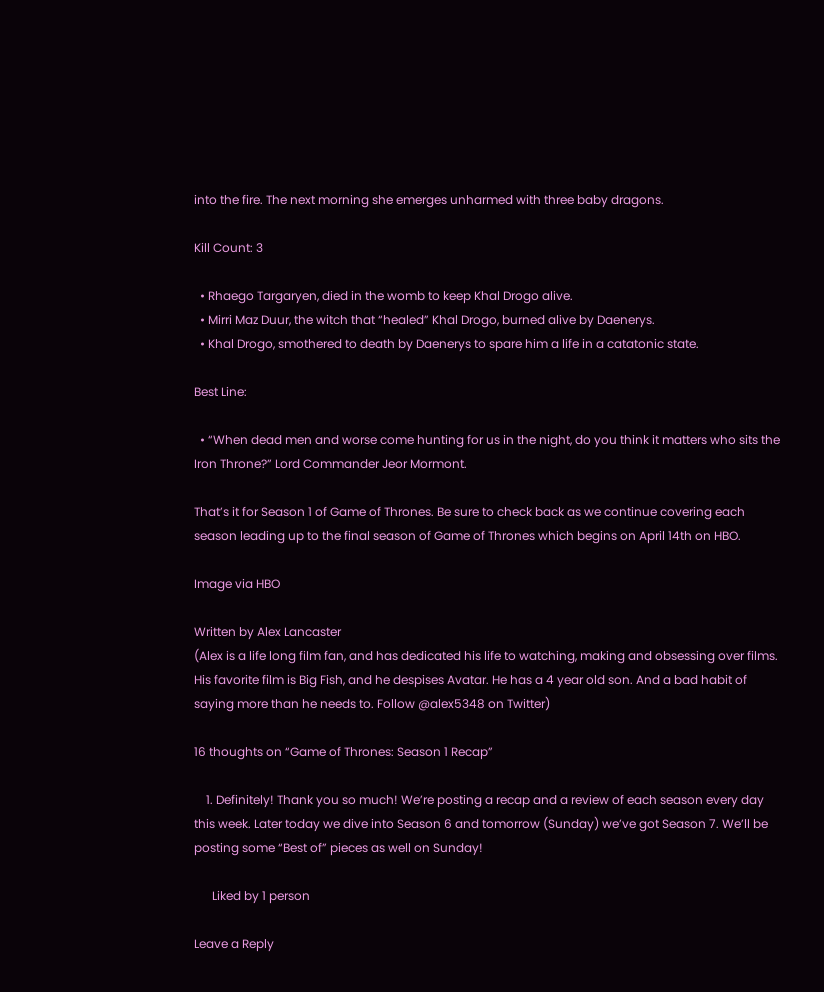into the fire. The next morning she emerges unharmed with three baby dragons.

Kill Count: 3

  • Rhaego Targaryen, died in the womb to keep Khal Drogo alive.
  • Mirri Maz Duur, the witch that “healed” Khal Drogo, burned alive by Daenerys.
  • Khal Drogo, smothered to death by Daenerys to spare him a life in a catatonic state.

Best Line:

  • “When dead men and worse come hunting for us in the night, do you think it matters who sits the Iron Throne?” Lord Commander Jeor Mormont.

That’s it for Season 1 of Game of Thrones. Be sure to check back as we continue covering each season leading up to the final season of Game of Thrones which begins on April 14th on HBO.

Image via HBO

Written by Alex Lancaster
(Alex is a life long film fan, and has dedicated his life to watching, making and obsessing over films. His favorite film is Big Fish, and he despises Avatar. He has a 4 year old son. And a bad habit of saying more than he needs to. Follow @alex5348 on Twitter)

16 thoughts on “Game of Thrones: Season 1 Recap”

    1. Definitely! Thank you so much! We’re posting a recap and a review of each season every day this week. Later today we dive into Season 6 and tomorrow (Sunday) we’ve got Season 7. We’ll be posting some “Best of” pieces as well on Sunday!

      Liked by 1 person

Leave a Reply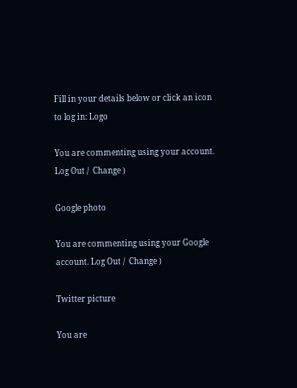Fill in your details below or click an icon to log in: Logo

You are commenting using your account. Log Out /  Change )

Google photo

You are commenting using your Google account. Log Out /  Change )

Twitter picture

You are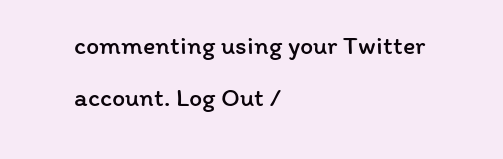commenting using your Twitter account. Log Out /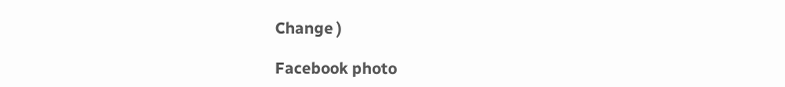Change )

Facebook photo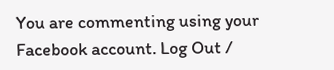You are commenting using your Facebook account. Log Out /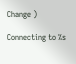Change )

Connecting to %s